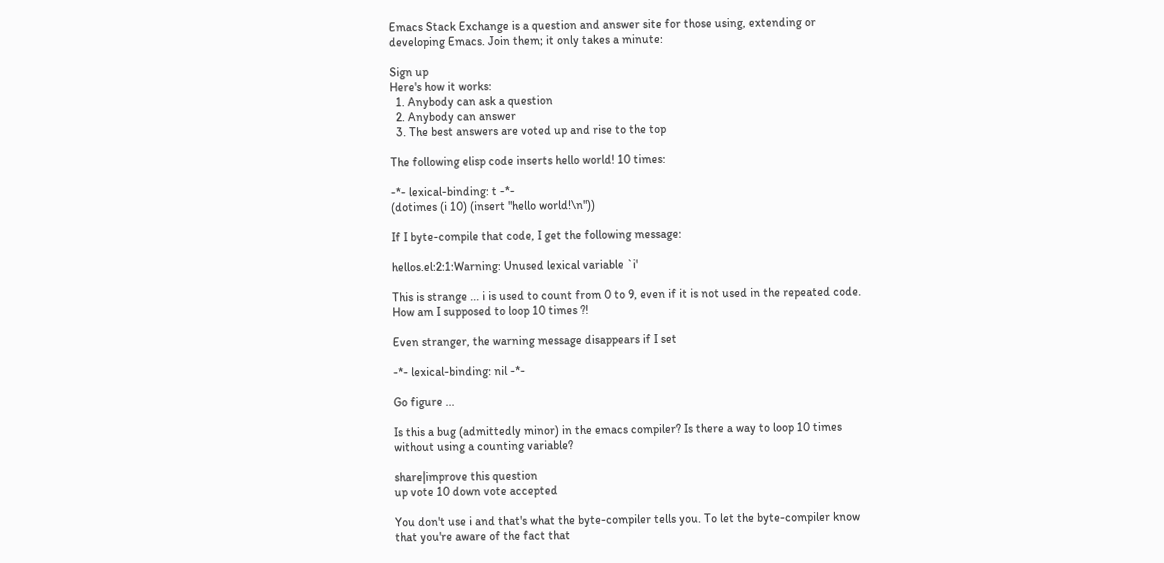Emacs Stack Exchange is a question and answer site for those using, extending or developing Emacs. Join them; it only takes a minute:

Sign up
Here's how it works:
  1. Anybody can ask a question
  2. Anybody can answer
  3. The best answers are voted up and rise to the top

The following elisp code inserts hello world! 10 times:

-*- lexical-binding: t -*-
(dotimes (i 10) (insert "hello world!\n"))

If I byte-compile that code, I get the following message:

hellos.el:2:1:Warning: Unused lexical variable `i'

This is strange ... i is used to count from 0 to 9, even if it is not used in the repeated code. How am I supposed to loop 10 times ?!

Even stranger, the warning message disappears if I set

-*- lexical-binding: nil -*-

Go figure ...

Is this a bug (admittedly minor) in the emacs compiler? Is there a way to loop 10 times without using a counting variable?

share|improve this question
up vote 10 down vote accepted

You don't use i and that's what the byte-compiler tells you. To let the byte-compiler know that you're aware of the fact that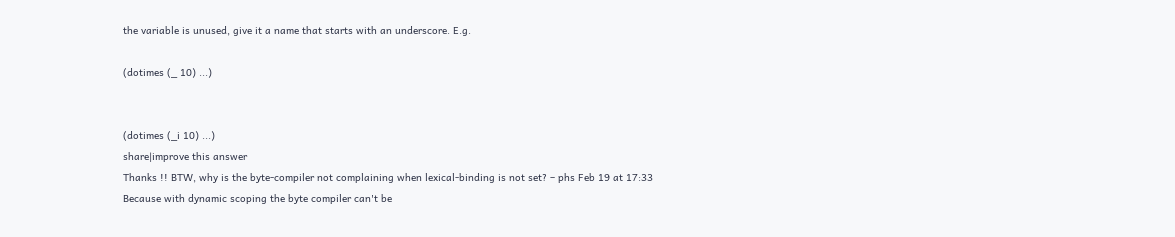the variable is unused, give it a name that starts with an underscore. E.g.

(dotimes (_ 10) ...)


(dotimes (_i 10) ...)
share|improve this answer
Thanks !! BTW, why is the byte-compiler not complaining when lexical-binding is not set? – phs Feb 19 at 17:33
Because with dynamic scoping the byte compiler can't be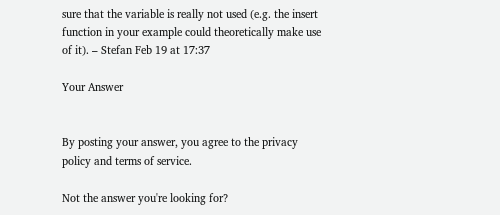sure that the variable is really not used (e.g. the insert function in your example could theoretically make use of it). – Stefan Feb 19 at 17:37

Your Answer


By posting your answer, you agree to the privacy policy and terms of service.

Not the answer you're looking for?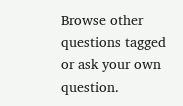Browse other questions tagged or ask your own question.